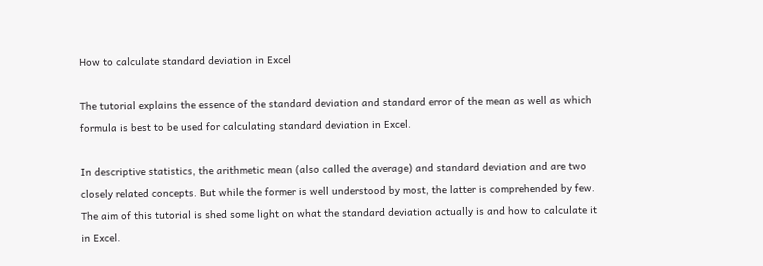How to calculate standard deviation in Excel

The tutorial explains the essence of the standard deviation and standard error of the mean as well as which formula is best to be used for calculating standard deviation in Excel.

In descriptive statistics, the arithmetic mean (also called the average) and standard deviation and are two closely related concepts. But while the former is well understood by most, the latter is comprehended by few. The aim of this tutorial is shed some light on what the standard deviation actually is and how to calculate it in Excel.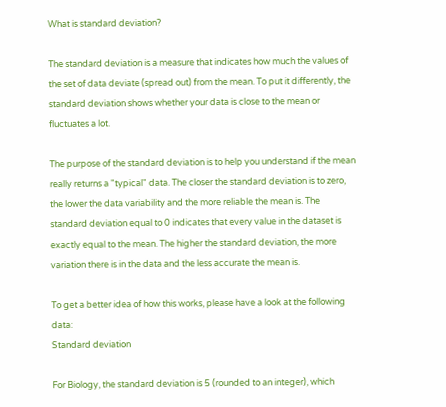What is standard deviation?

The standard deviation is a measure that indicates how much the values of the set of data deviate (spread out) from the mean. To put it differently, the standard deviation shows whether your data is close to the mean or fluctuates a lot.

The purpose of the standard deviation is to help you understand if the mean really returns a "typical" data. The closer the standard deviation is to zero, the lower the data variability and the more reliable the mean is. The standard deviation equal to 0 indicates that every value in the dataset is exactly equal to the mean. The higher the standard deviation, the more variation there is in the data and the less accurate the mean is.

To get a better idea of how this works, please have a look at the following data:
Standard deviation

For Biology, the standard deviation is 5 (rounded to an integer), which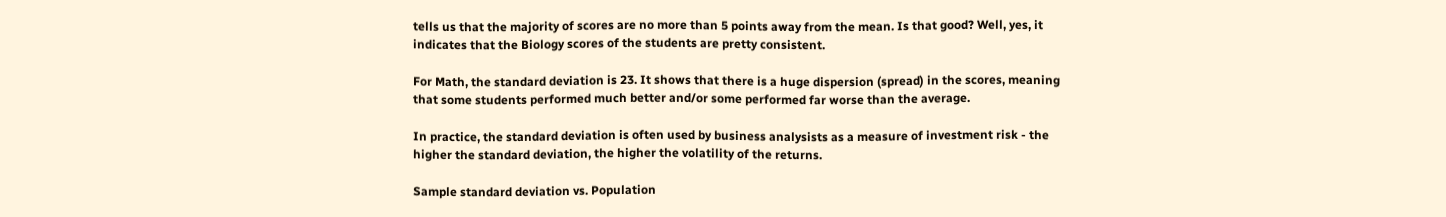tells us that the majority of scores are no more than 5 points away from the mean. Is that good? Well, yes, it indicates that the Biology scores of the students are pretty consistent.

For Math, the standard deviation is 23. It shows that there is a huge dispersion (spread) in the scores, meaning that some students performed much better and/or some performed far worse than the average.

In practice, the standard deviation is often used by business analysists as a measure of investment risk - the higher the standard deviation, the higher the volatility of the returns.

Sample standard deviation vs. Population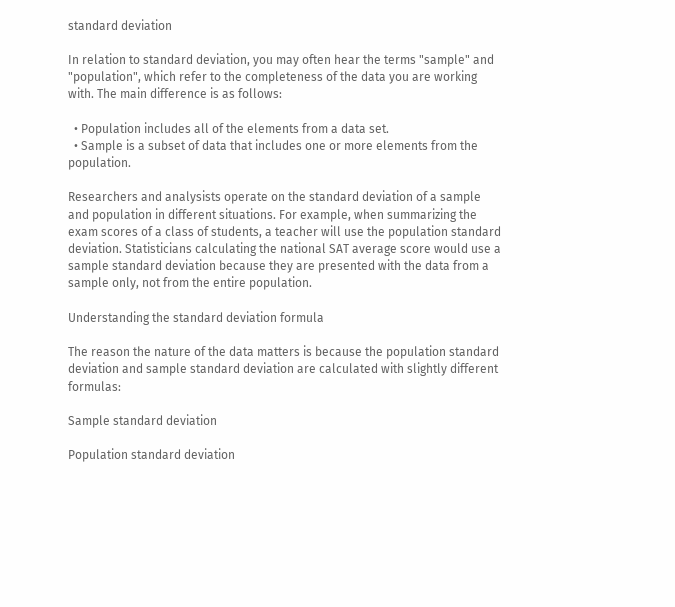standard deviation

In relation to standard deviation, you may often hear the terms "sample" and "population", which refer to the completeness of the data you are working with. The main difference is as follows:

  • Population includes all of the elements from a data set.
  • Sample is a subset of data that includes one or more elements from the population.

Researchers and analysists operate on the standard deviation of a sample and population in different situations. For example, when summarizing the exam scores of a class of students, a teacher will use the population standard deviation. Statisticians calculating the national SAT average score would use a sample standard deviation because they are presented with the data from a sample only, not from the entire population.

Understanding the standard deviation formula

The reason the nature of the data matters is because the population standard deviation and sample standard deviation are calculated with slightly different formulas:

Sample standard deviation

Population standard deviation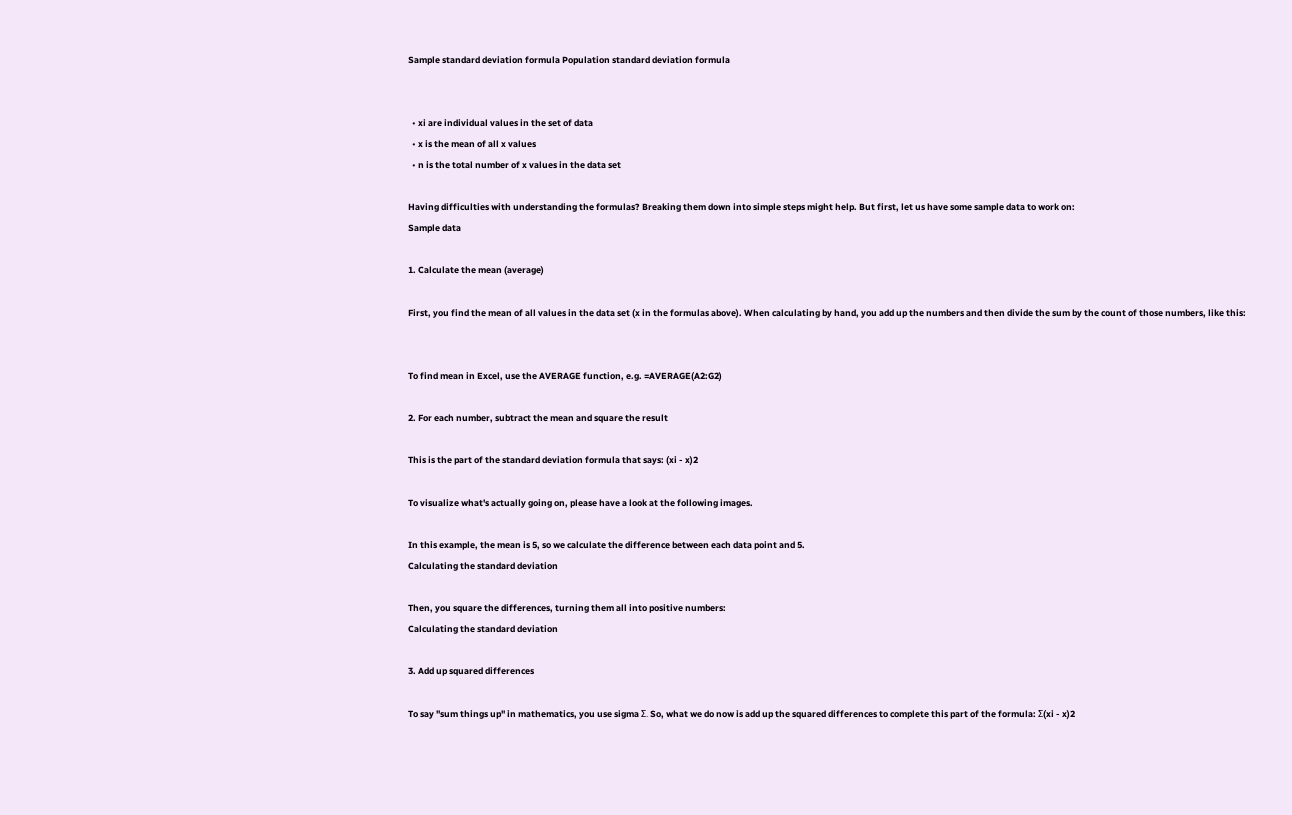Sample standard deviation formula Population standard deviation formula


  • xi are individual values in the set of data
  • x is the mean of all x values
  • n is the total number of x values in the data set

Having difficulties with understanding the formulas? Breaking them down into simple steps might help. But first, let us have some sample data to work on:
Sample data

1. Calculate the mean (average)

First, you find the mean of all values in the data set (x in the formulas above). When calculating by hand, you add up the numbers and then divide the sum by the count of those numbers, like this:


To find mean in Excel, use the AVERAGE function, e.g. =AVERAGE(A2:G2)

2. For each number, subtract the mean and square the result

This is the part of the standard deviation formula that says: (xi - x)2

To visualize what's actually going on, please have a look at the following images.

In this example, the mean is 5, so we calculate the difference between each data point and 5.
Calculating the standard deviation

Then, you square the differences, turning them all into positive numbers:
Calculating the standard deviation

3. Add up squared differences

To say "sum things up" in mathematics, you use sigma Σ. So, what we do now is add up the squared differences to complete this part of the formula: Σ(xi - x)2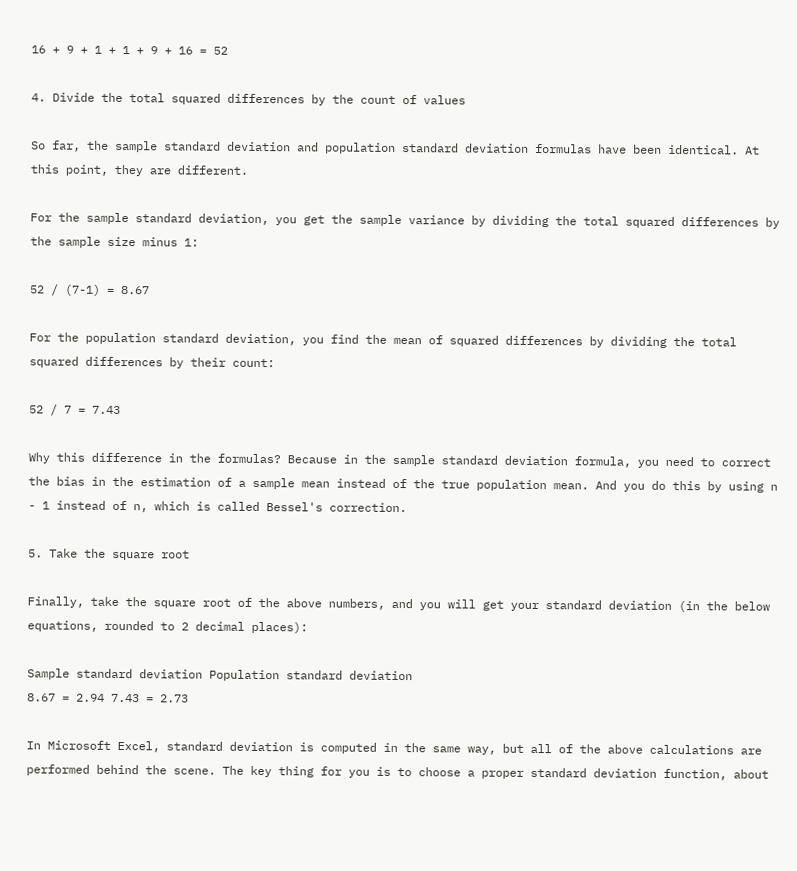16 + 9 + 1 + 1 + 9 + 16 = 52

4. Divide the total squared differences by the count of values

So far, the sample standard deviation and population standard deviation formulas have been identical. At this point, they are different.

For the sample standard deviation, you get the sample variance by dividing the total squared differences by the sample size minus 1:

52 / (7-1) = 8.67

For the population standard deviation, you find the mean of squared differences by dividing the total squared differences by their count:

52 / 7 = 7.43

Why this difference in the formulas? Because in the sample standard deviation formula, you need to correct the bias in the estimation of a sample mean instead of the true population mean. And you do this by using n - 1 instead of n, which is called Bessel's correction.

5. Take the square root

Finally, take the square root of the above numbers, and you will get your standard deviation (in the below equations, rounded to 2 decimal places):

Sample standard deviation Population standard deviation
8.67 = 2.94 7.43 = 2.73

In Microsoft Excel, standard deviation is computed in the same way, but all of the above calculations are performed behind the scene. The key thing for you is to choose a proper standard deviation function, about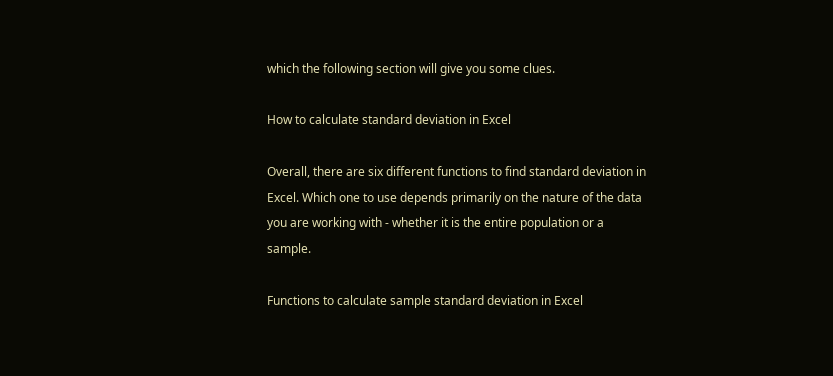which the following section will give you some clues.

How to calculate standard deviation in Excel

Overall, there are six different functions to find standard deviation in Excel. Which one to use depends primarily on the nature of the data you are working with - whether it is the entire population or a sample.

Functions to calculate sample standard deviation in Excel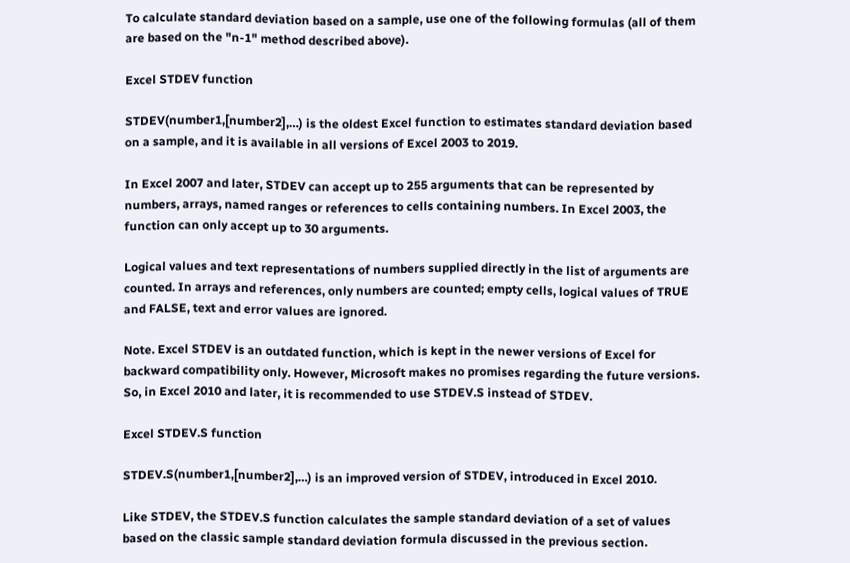To calculate standard deviation based on a sample, use one of the following formulas (all of them are based on the "n-1" method described above).

Excel STDEV function

STDEV(number1,[number2],…) is the oldest Excel function to estimates standard deviation based on a sample, and it is available in all versions of Excel 2003 to 2019.

In Excel 2007 and later, STDEV can accept up to 255 arguments that can be represented by numbers, arrays, named ranges or references to cells containing numbers. In Excel 2003, the function can only accept up to 30 arguments.

Logical values and text representations of numbers supplied directly in the list of arguments are counted. In arrays and references, only numbers are counted; empty cells, logical values of TRUE and FALSE, text and error values are ignored.

Note. Excel STDEV is an outdated function, which is kept in the newer versions of Excel for backward compatibility only. However, Microsoft makes no promises regarding the future versions. So, in Excel 2010 and later, it is recommended to use STDEV.S instead of STDEV.

Excel STDEV.S function

STDEV.S(number1,[number2],…) is an improved version of STDEV, introduced in Excel 2010.

Like STDEV, the STDEV.S function calculates the sample standard deviation of a set of values based on the classic sample standard deviation formula discussed in the previous section.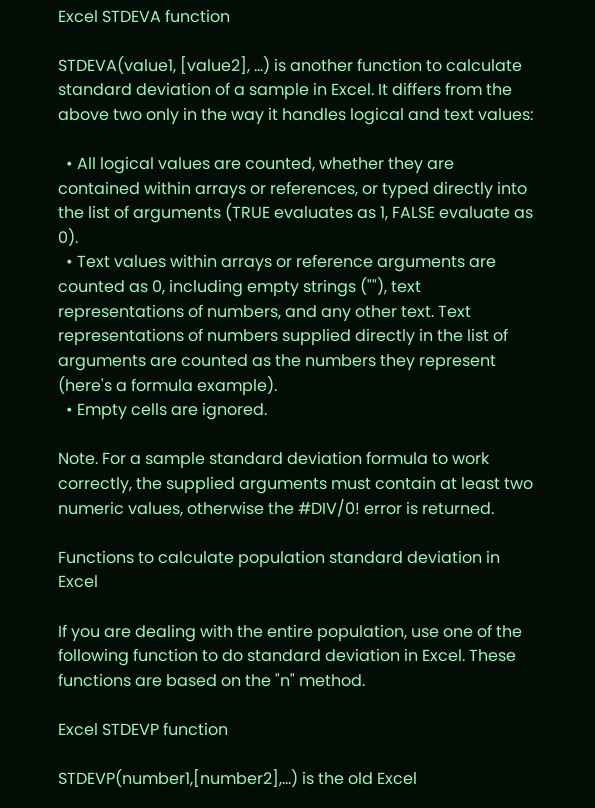Excel STDEVA function

STDEVA(value1, [value2], …) is another function to calculate standard deviation of a sample in Excel. It differs from the above two only in the way it handles logical and text values:

  • All logical values are counted, whether they are contained within arrays or references, or typed directly into the list of arguments (TRUE evaluates as 1, FALSE evaluate as 0).
  • Text values within arrays or reference arguments are counted as 0, including empty strings (""), text representations of numbers, and any other text. Text representations of numbers supplied directly in the list of arguments are counted as the numbers they represent (here's a formula example).
  • Empty cells are ignored.

Note. For a sample standard deviation formula to work correctly, the supplied arguments must contain at least two numeric values, otherwise the #DIV/0! error is returned.

Functions to calculate population standard deviation in Excel

If you are dealing with the entire population, use one of the following function to do standard deviation in Excel. These functions are based on the "n" method.

Excel STDEVP function

STDEVP(number1,[number2],…) is the old Excel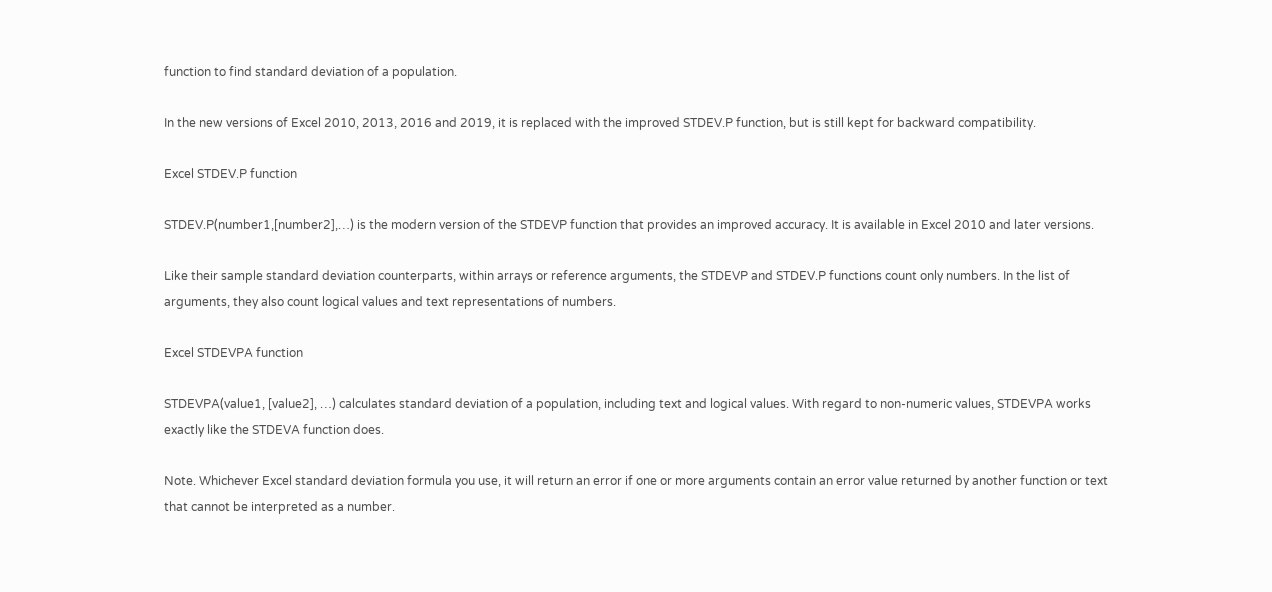function to find standard deviation of a population.

In the new versions of Excel 2010, 2013, 2016 and 2019, it is replaced with the improved STDEV.P function, but is still kept for backward compatibility.

Excel STDEV.P function

STDEV.P(number1,[number2],…) is the modern version of the STDEVP function that provides an improved accuracy. It is available in Excel 2010 and later versions.

Like their sample standard deviation counterparts, within arrays or reference arguments, the STDEVP and STDEV.P functions count only numbers. In the list of arguments, they also count logical values and text representations of numbers.

Excel STDEVPA function

STDEVPA(value1, [value2], …) calculates standard deviation of a population, including text and logical values. With regard to non-numeric values, STDEVPA works exactly like the STDEVA function does.

Note. Whichever Excel standard deviation formula you use, it will return an error if one or more arguments contain an error value returned by another function or text that cannot be interpreted as a number.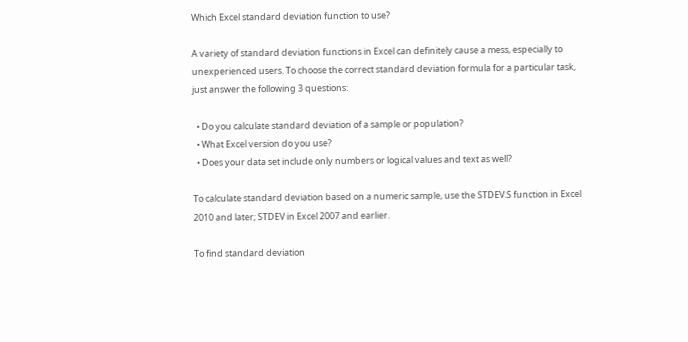Which Excel standard deviation function to use?

A variety of standard deviation functions in Excel can definitely cause a mess, especially to unexperienced users. To choose the correct standard deviation formula for a particular task, just answer the following 3 questions:

  • Do you calculate standard deviation of a sample or population?
  • What Excel version do you use?
  • Does your data set include only numbers or logical values and text as well?

To calculate standard deviation based on a numeric sample, use the STDEV.S function in Excel 2010 and later; STDEV in Excel 2007 and earlier.

To find standard deviation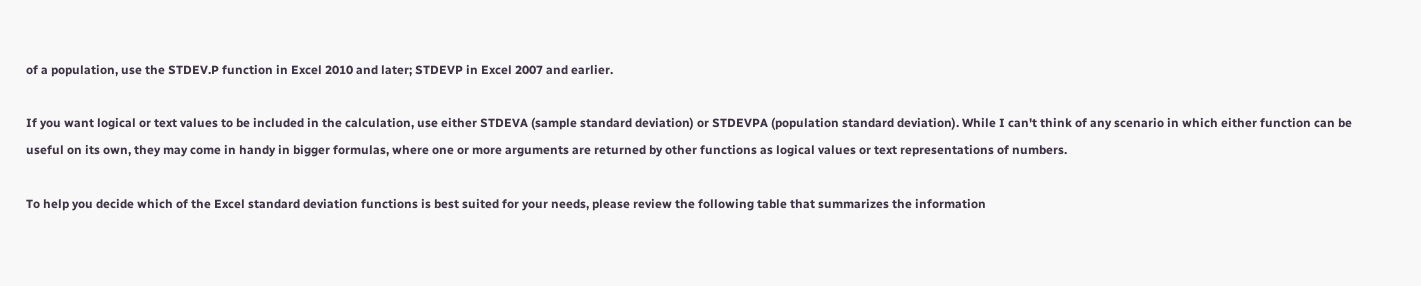of a population, use the STDEV.P function in Excel 2010 and later; STDEVP in Excel 2007 and earlier.

If you want logical or text values to be included in the calculation, use either STDEVA (sample standard deviation) or STDEVPA (population standard deviation). While I can't think of any scenario in which either function can be useful on its own, they may come in handy in bigger formulas, where one or more arguments are returned by other functions as logical values or text representations of numbers.

To help you decide which of the Excel standard deviation functions is best suited for your needs, please review the following table that summarizes the information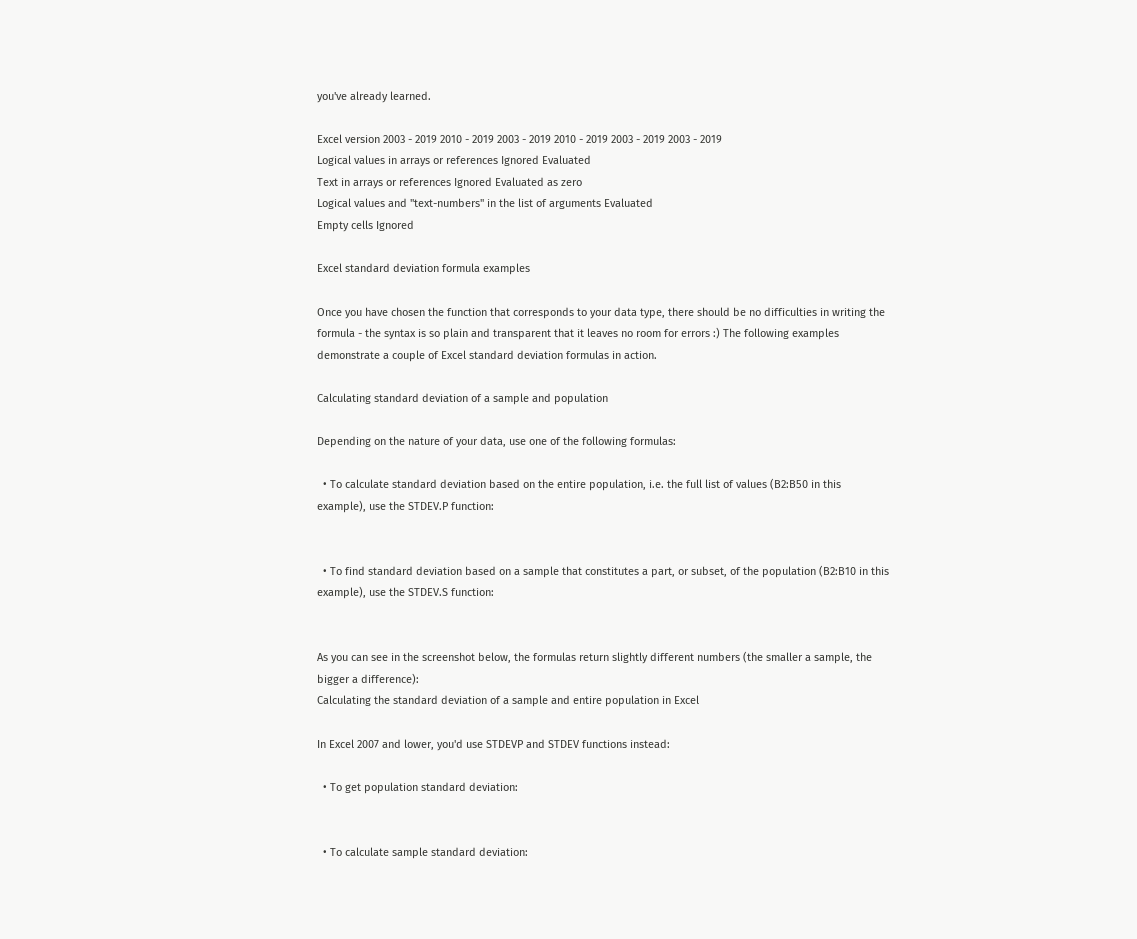you've already learned.

Excel version 2003 - 2019 2010 - 2019 2003 - 2019 2010 - 2019 2003 - 2019 2003 - 2019
Logical values in arrays or references Ignored Evaluated
Text in arrays or references Ignored Evaluated as zero
Logical values and "text-numbers" in the list of arguments Evaluated
Empty cells Ignored

Excel standard deviation formula examples

Once you have chosen the function that corresponds to your data type, there should be no difficulties in writing the formula - the syntax is so plain and transparent that it leaves no room for errors :) The following examples demonstrate a couple of Excel standard deviation formulas in action.

Calculating standard deviation of a sample and population

Depending on the nature of your data, use one of the following formulas:

  • To calculate standard deviation based on the entire population, i.e. the full list of values (B2:B50 in this example), use the STDEV.P function:


  • To find standard deviation based on a sample that constitutes a part, or subset, of the population (B2:B10 in this example), use the STDEV.S function:


As you can see in the screenshot below, the formulas return slightly different numbers (the smaller a sample, the bigger a difference):
Calculating the standard deviation of a sample and entire population in Excel

In Excel 2007 and lower, you'd use STDEVP and STDEV functions instead:

  • To get population standard deviation:


  • To calculate sample standard deviation: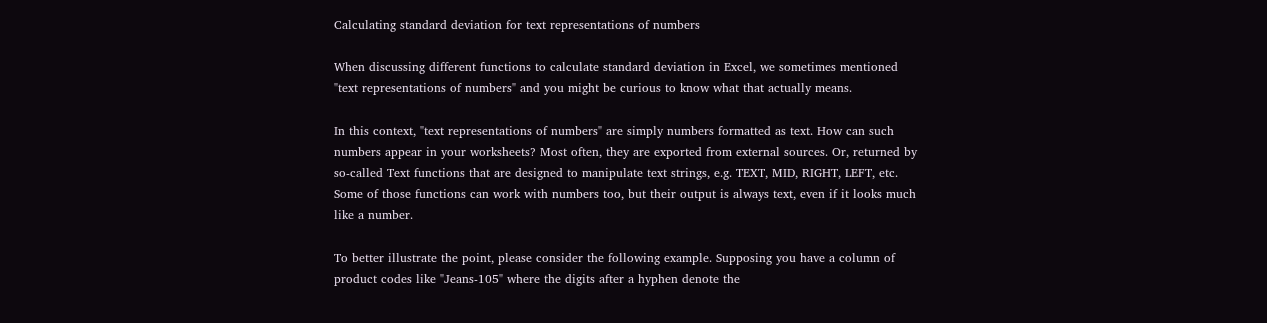Calculating standard deviation for text representations of numbers

When discussing different functions to calculate standard deviation in Excel, we sometimes mentioned "text representations of numbers" and you might be curious to know what that actually means.

In this context, "text representations of numbers" are simply numbers formatted as text. How can such numbers appear in your worksheets? Most often, they are exported from external sources. Or, returned by so-called Text functions that are designed to manipulate text strings, e.g. TEXT, MID, RIGHT, LEFT, etc. Some of those functions can work with numbers too, but their output is always text, even if it looks much like a number.

To better illustrate the point, please consider the following example. Supposing you have a column of product codes like "Jeans-105" where the digits after a hyphen denote the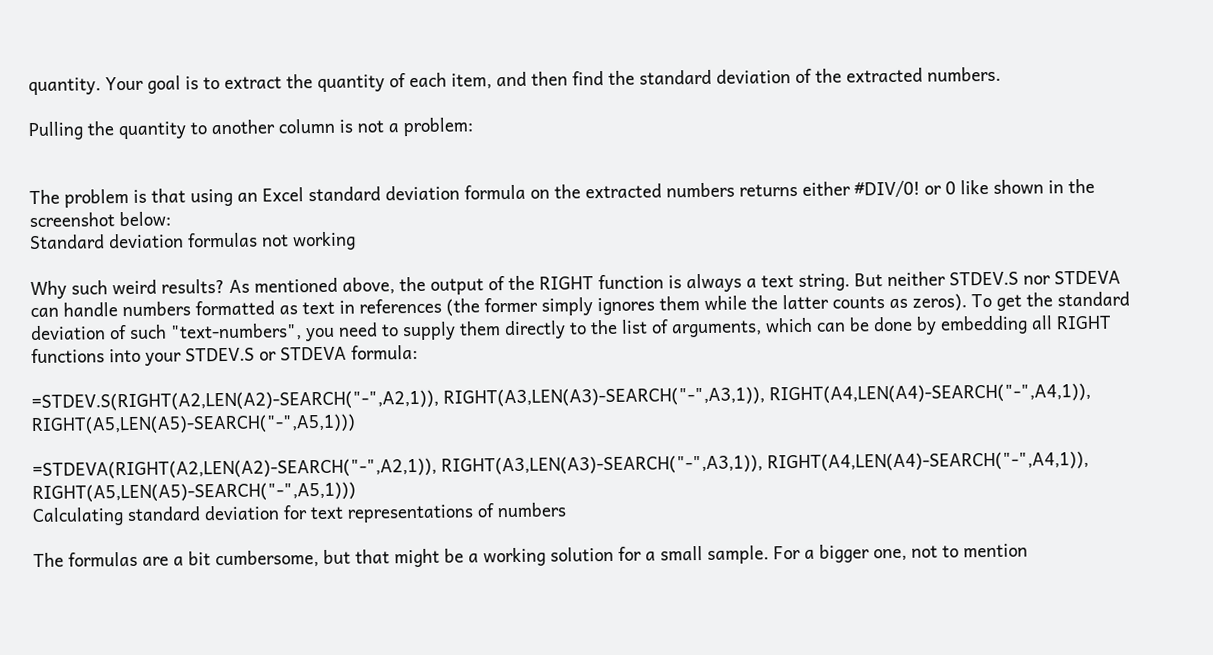quantity. Your goal is to extract the quantity of each item, and then find the standard deviation of the extracted numbers.

Pulling the quantity to another column is not a problem:


The problem is that using an Excel standard deviation formula on the extracted numbers returns either #DIV/0! or 0 like shown in the screenshot below:
Standard deviation formulas not working

Why such weird results? As mentioned above, the output of the RIGHT function is always a text string. But neither STDEV.S nor STDEVA can handle numbers formatted as text in references (the former simply ignores them while the latter counts as zeros). To get the standard deviation of such "text-numbers", you need to supply them directly to the list of arguments, which can be done by embedding all RIGHT functions into your STDEV.S or STDEVA formula:

=STDEV.S(RIGHT(A2,LEN(A2)-SEARCH("-",A2,1)), RIGHT(A3,LEN(A3)-SEARCH("-",A3,1)), RIGHT(A4,LEN(A4)-SEARCH("-",A4,1)), RIGHT(A5,LEN(A5)-SEARCH("-",A5,1)))

=STDEVA(RIGHT(A2,LEN(A2)-SEARCH("-",A2,1)), RIGHT(A3,LEN(A3)-SEARCH("-",A3,1)), RIGHT(A4,LEN(A4)-SEARCH("-",A4,1)), RIGHT(A5,LEN(A5)-SEARCH("-",A5,1)))
Calculating standard deviation for text representations of numbers

The formulas are a bit cumbersome, but that might be a working solution for a small sample. For a bigger one, not to mention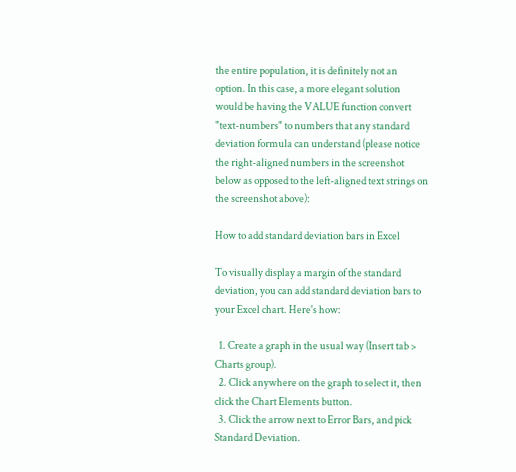the entire population, it is definitely not an option. In this case, a more elegant solution would be having the VALUE function convert "text-numbers" to numbers that any standard deviation formula can understand (please notice the right-aligned numbers in the screenshot below as opposed to the left-aligned text strings on the screenshot above):

How to add standard deviation bars in Excel

To visually display a margin of the standard deviation, you can add standard deviation bars to your Excel chart. Here's how:

  1. Create a graph in the usual way (Insert tab > Charts group).
  2. Click anywhere on the graph to select it, then click the Chart Elements button.
  3. Click the arrow next to Error Bars, and pick Standard Deviation.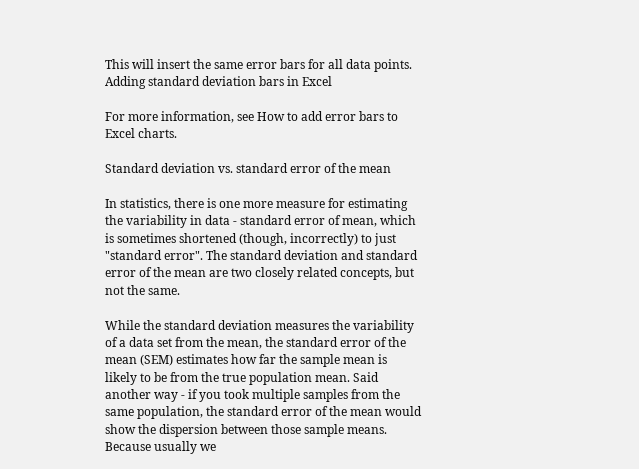This will insert the same error bars for all data points.
Adding standard deviation bars in Excel

For more information, see How to add error bars to Excel charts.

Standard deviation vs. standard error of the mean

In statistics, there is one more measure for estimating the variability in data - standard error of mean, which is sometimes shortened (though, incorrectly) to just "standard error". The standard deviation and standard error of the mean are two closely related concepts, but not the same.

While the standard deviation measures the variability of a data set from the mean, the standard error of the mean (SEM) estimates how far the sample mean is likely to be from the true population mean. Said another way - if you took multiple samples from the same population, the standard error of the mean would show the dispersion between those sample means. Because usually we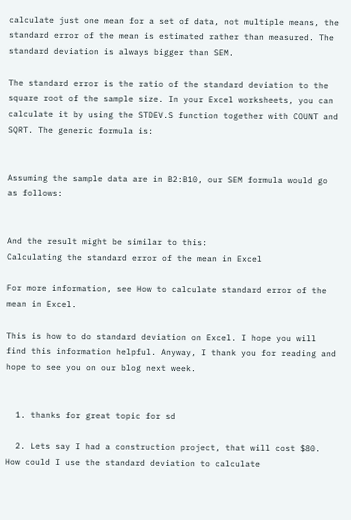calculate just one mean for a set of data, not multiple means, the standard error of the mean is estimated rather than measured. The standard deviation is always bigger than SEM.

The standard error is the ratio of the standard deviation to the square root of the sample size. In your Excel worksheets, you can calculate it by using the STDEV.S function together with COUNT and SQRT. The generic formula is:


Assuming the sample data are in B2:B10, our SEM formula would go as follows:


And the result might be similar to this:
Calculating the standard error of the mean in Excel

For more information, see How to calculate standard error of the mean in Excel.

This is how to do standard deviation on Excel. I hope you will find this information helpful. Anyway, I thank you for reading and hope to see you on our blog next week.


  1. thanks for great topic for sd

  2. Lets say I had a construction project, that will cost $80. How could I use the standard deviation to calculate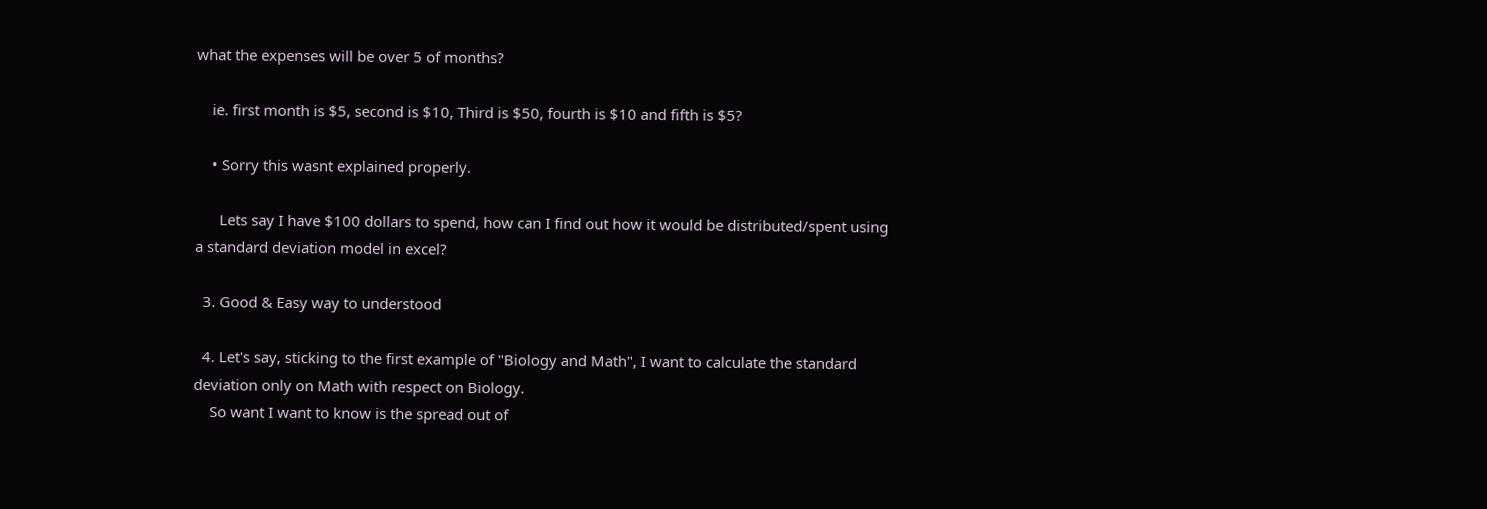what the expenses will be over 5 of months?

    ie. first month is $5, second is $10, Third is $50, fourth is $10 and fifth is $5?

    • Sorry this wasnt explained properly.

      Lets say I have $100 dollars to spend, how can I find out how it would be distributed/spent using a standard deviation model in excel?

  3. Good & Easy way to understood

  4. Let's say, sticking to the first example of "Biology and Math", I want to calculate the standard deviation only on Math with respect on Biology.
    So want I want to know is the spread out of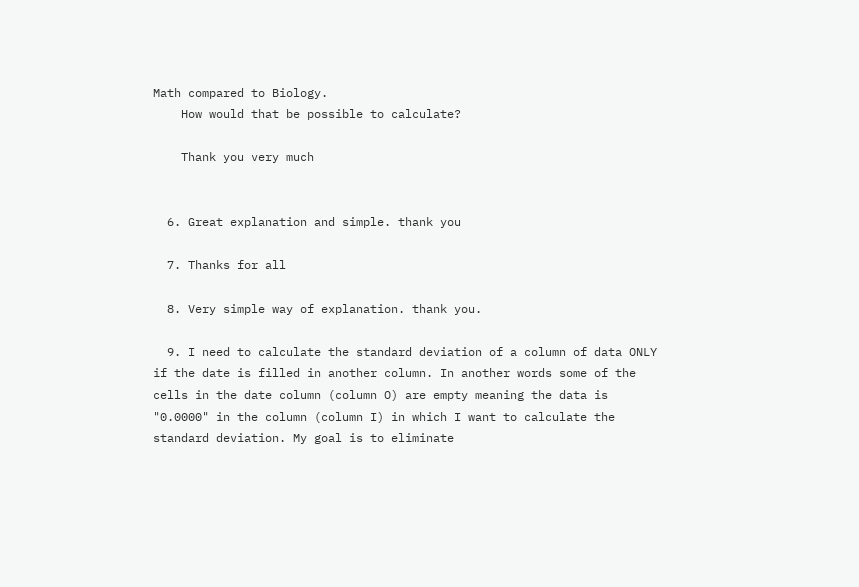Math compared to Biology.
    How would that be possible to calculate?

    Thank you very much


  6. Great explanation and simple. thank you

  7. Thanks for all

  8. Very simple way of explanation. thank you.

  9. I need to calculate the standard deviation of a column of data ONLY if the date is filled in another column. In another words some of the cells in the date column (column O) are empty meaning the data is "0.0000" in the column (column I) in which I want to calculate the standard deviation. My goal is to eliminate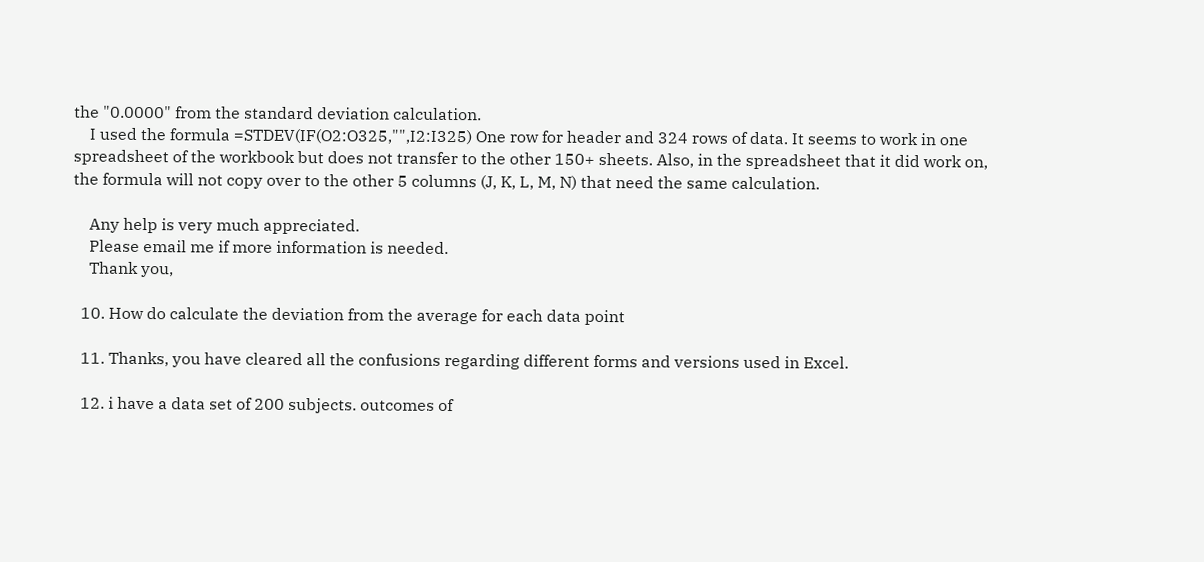the "0.0000" from the standard deviation calculation.
    I used the formula =STDEV(IF(O2:O325,"",I2:I325) One row for header and 324 rows of data. It seems to work in one spreadsheet of the workbook but does not transfer to the other 150+ sheets. Also, in the spreadsheet that it did work on, the formula will not copy over to the other 5 columns (J, K, L, M, N) that need the same calculation.

    Any help is very much appreciated.
    Please email me if more information is needed.
    Thank you,

  10. How do calculate the deviation from the average for each data point

  11. Thanks, you have cleared all the confusions regarding different forms and versions used in Excel.

  12. i have a data set of 200 subjects. outcomes of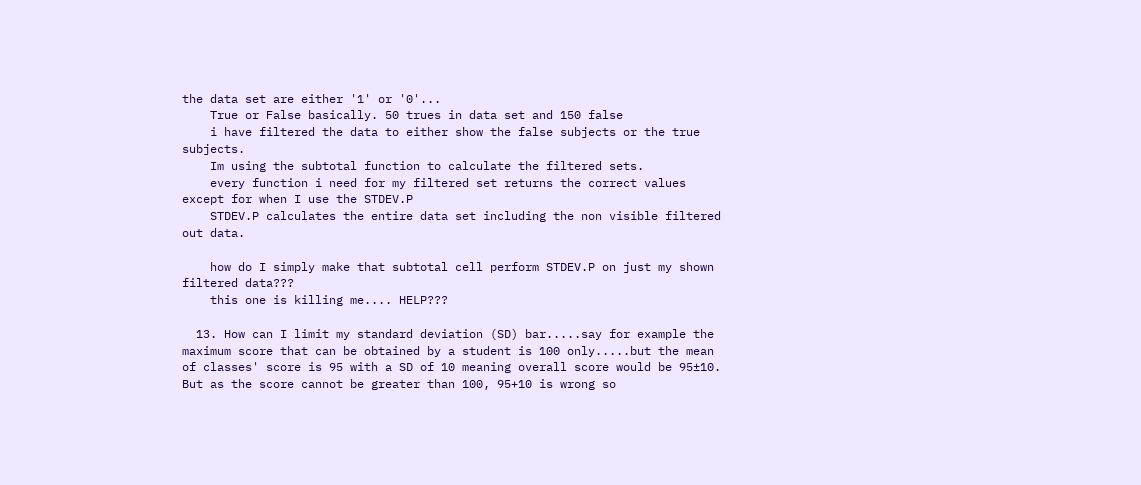the data set are either '1' or '0'...
    True or False basically. 50 trues in data set and 150 false
    i have filtered the data to either show the false subjects or the true subjects.
    Im using the subtotal function to calculate the filtered sets.
    every function i need for my filtered set returns the correct values except for when I use the STDEV.P
    STDEV.P calculates the entire data set including the non visible filtered out data.

    how do I simply make that subtotal cell perform STDEV.P on just my shown filtered data???
    this one is killing me.... HELP???

  13. How can I limit my standard deviation (SD) bar.....say for example the maximum score that can be obtained by a student is 100 only.....but the mean of classes' score is 95 with a SD of 10 meaning overall score would be 95±10. But as the score cannot be greater than 100, 95+10 is wrong so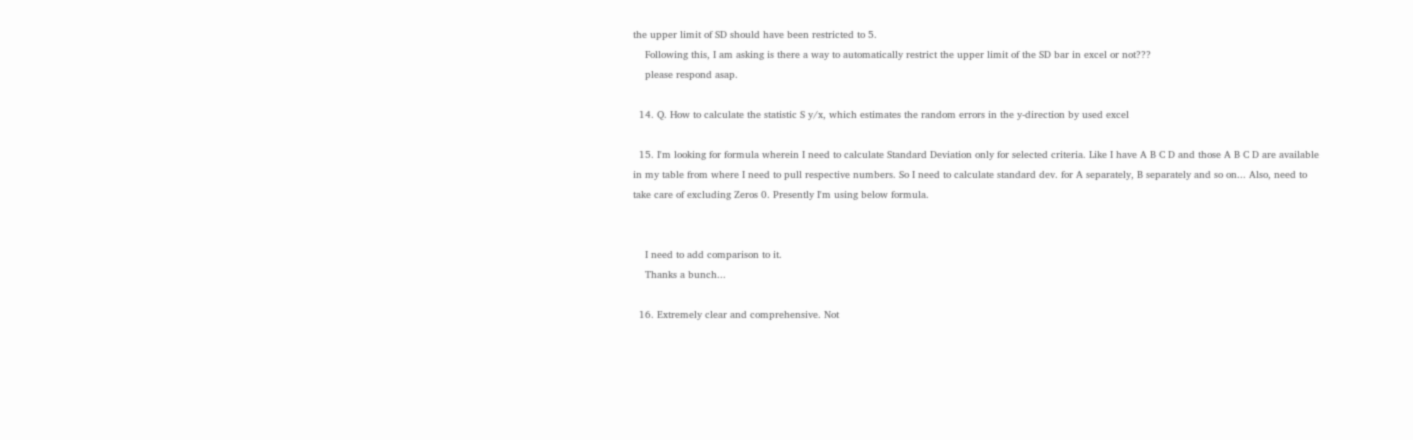the upper limit of SD should have been restricted to 5.
    Following this, I am asking is there a way to automatically restrict the upper limit of the SD bar in excel or not???
    please respond asap.

  14. Q. How to calculate the statistic S y/x, which estimates the random errors in the y-direction by used excel

  15. I'm looking for formula wherein I need to calculate Standard Deviation only for selected criteria. Like I have A B C D and those A B C D are available in my table from where I need to pull respective numbers. So I need to calculate standard dev. for A separately, B separately and so on... Also, need to take care of excluding Zeros 0. Presently I'm using below formula.


    I need to add comparison to it.
    Thanks a bunch...

  16. Extremely clear and comprehensive. Not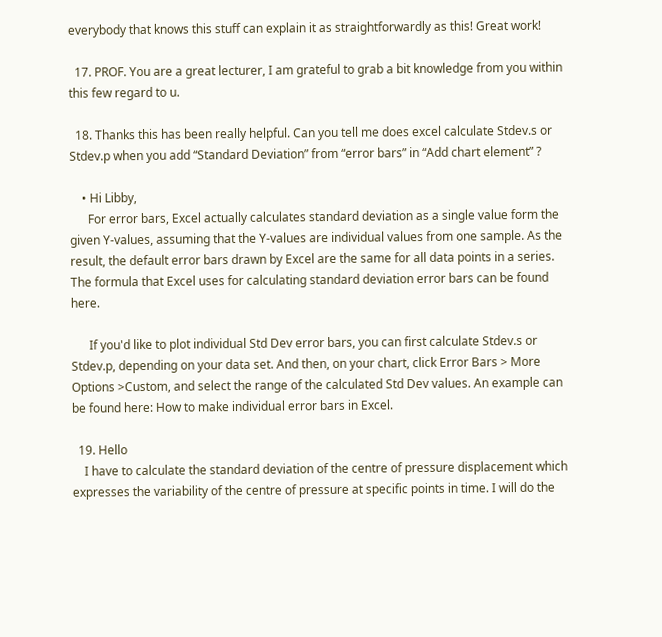everybody that knows this stuff can explain it as straightforwardly as this! Great work!

  17. PROF. You are a great lecturer, I am grateful to grab a bit knowledge from you within this few regard to u.

  18. Thanks this has been really helpful. Can you tell me does excel calculate Stdev.s or Stdev.p when you add “Standard Deviation” from “error bars” in “Add chart element” ?

    • Hi Libby,
      For error bars, Excel actually calculates standard deviation as a single value form the given Y-values, assuming that the Y-values are individual values from one sample. As the result, the default error bars drawn by Excel are the same for all data points in a series. The formula that Excel uses for calculating standard deviation error bars can be found here.

      If you'd like to plot individual Std Dev error bars, you can first calculate Stdev.s or Stdev.p, depending on your data set. And then, on your chart, click Error Bars > More Options >Custom, and select the range of the calculated Std Dev values. An example can be found here: How to make individual error bars in Excel.

  19. Hello
    I have to calculate the standard deviation of the centre of pressure displacement which expresses the variability of the centre of pressure at specific points in time. I will do the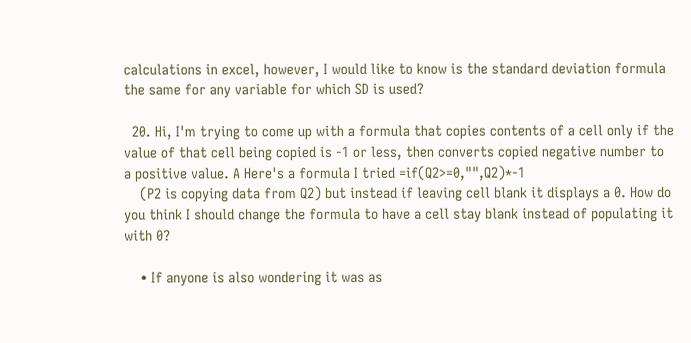calculations in excel, however, I would like to know is the standard deviation formula the same for any variable for which SD is used?

  20. Hi, I'm trying to come up with a formula that copies contents of a cell only if the value of that cell being copied is -1 or less, then converts copied negative number to a positive value. A Here's a formula I tried =if(Q2>=0,"",Q2)*-1
    (P2 is copying data from Q2) but instead if leaving cell blank it displays a 0. How do you think I should change the formula to have a cell stay blank instead of populating it with 0?

    • If anyone is also wondering it was as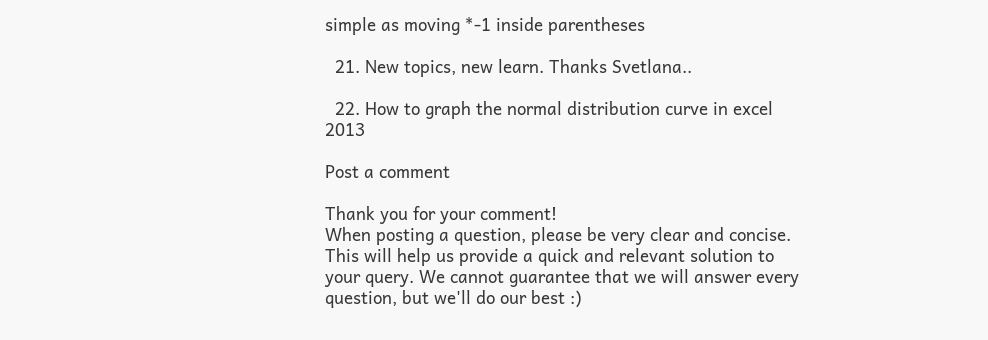simple as moving *-1 inside parentheses

  21. New topics, new learn. Thanks Svetlana..

  22. How to graph the normal distribution curve in excel 2013

Post a comment

Thank you for your comment!
When posting a question, please be very clear and concise. This will help us provide a quick and relevant solution to
your query. We cannot guarantee that we will answer every question, but we'll do our best :)